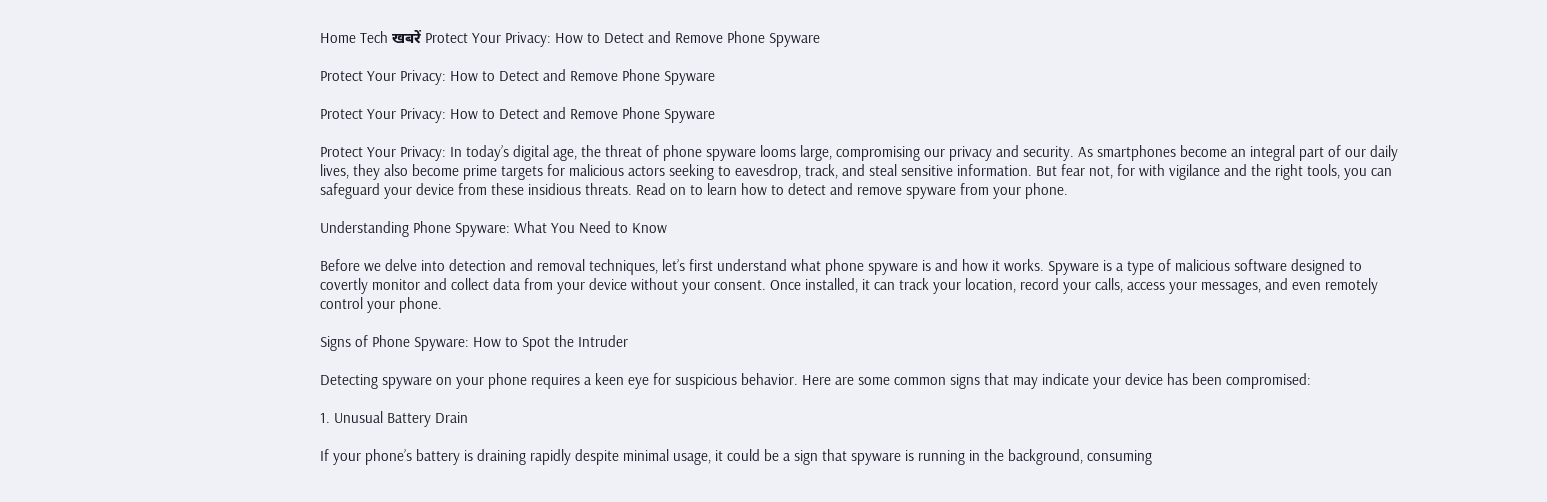Home Tech खबरें Protect Your Privacy: How to Detect and Remove Phone Spyware

Protect Your Privacy: How to Detect and Remove Phone Spyware

Protect Your Privacy: How to Detect and Remove Phone Spyware

Protect Your Privacy: In today’s digital age, the threat of phone spyware looms large, compromising our privacy and security. As smartphones become an integral part of our daily lives, they also become prime targets for malicious actors seeking to eavesdrop, track, and steal sensitive information. But fear not, for with vigilance and the right tools, you can safeguard your device from these insidious threats. Read on to learn how to detect and remove spyware from your phone.

Understanding Phone Spyware: What You Need to Know

Before we delve into detection and removal techniques, let’s first understand what phone spyware is and how it works. Spyware is a type of malicious software designed to covertly monitor and collect data from your device without your consent. Once installed, it can track your location, record your calls, access your messages, and even remotely control your phone.

Signs of Phone Spyware: How to Spot the Intruder

Detecting spyware on your phone requires a keen eye for suspicious behavior. Here are some common signs that may indicate your device has been compromised:

1. Unusual Battery Drain

If your phone’s battery is draining rapidly despite minimal usage, it could be a sign that spyware is running in the background, consuming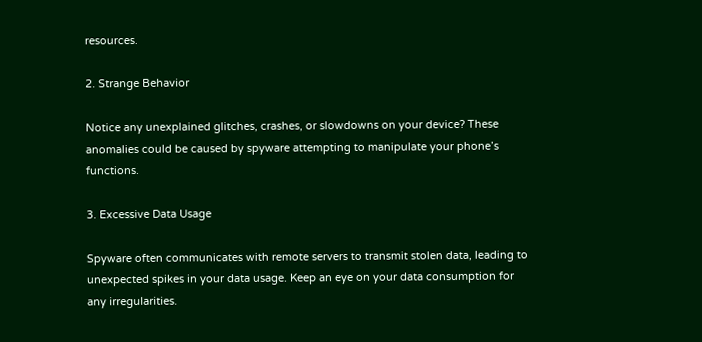resources.

2. Strange Behavior

Notice any unexplained glitches, crashes, or slowdowns on your device? These anomalies could be caused by spyware attempting to manipulate your phone’s functions.

3. Excessive Data Usage

Spyware often communicates with remote servers to transmit stolen data, leading to unexpected spikes in your data usage. Keep an eye on your data consumption for any irregularities.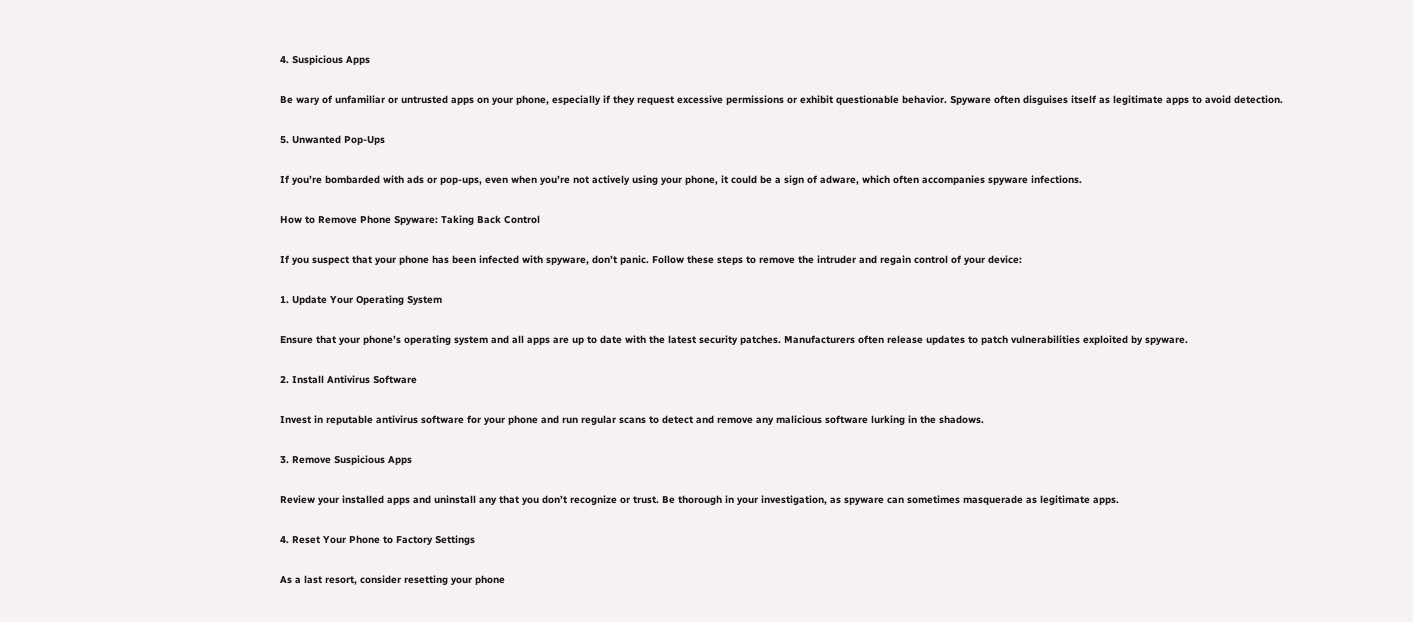4. Suspicious Apps

Be wary of unfamiliar or untrusted apps on your phone, especially if they request excessive permissions or exhibit questionable behavior. Spyware often disguises itself as legitimate apps to avoid detection.

5. Unwanted Pop-Ups

If you’re bombarded with ads or pop-ups, even when you’re not actively using your phone, it could be a sign of adware, which often accompanies spyware infections.

How to Remove Phone Spyware: Taking Back Control

If you suspect that your phone has been infected with spyware, don’t panic. Follow these steps to remove the intruder and regain control of your device:

1. Update Your Operating System

Ensure that your phone’s operating system and all apps are up to date with the latest security patches. Manufacturers often release updates to patch vulnerabilities exploited by spyware.

2. Install Antivirus Software

Invest in reputable antivirus software for your phone and run regular scans to detect and remove any malicious software lurking in the shadows.

3. Remove Suspicious Apps

Review your installed apps and uninstall any that you don’t recognize or trust. Be thorough in your investigation, as spyware can sometimes masquerade as legitimate apps.

4. Reset Your Phone to Factory Settings

As a last resort, consider resetting your phone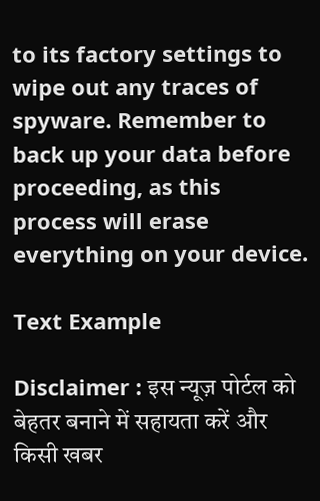to its factory settings to wipe out any traces of spyware. Remember to back up your data before proceeding, as this process will erase everything on your device.

Text Example

Disclaimer : इस न्यूज़ पोर्टल को बेहतर बनाने में सहायता करें और किसी खबर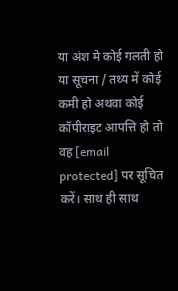या अंश मे कोई गलती हो या सूचना / तथ्य में कोई कमी हो अथवा कोई कॉपीराइट आपत्ति हो तो वह [email protected] पर सूचित करें। साथ ही साथ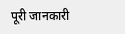पूरी जानकारी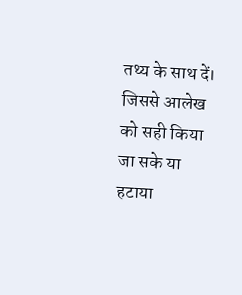तथ्य के साथ दें। जिससे आलेख को सही किया जा सके या हटाया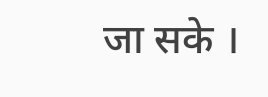जा सके ।